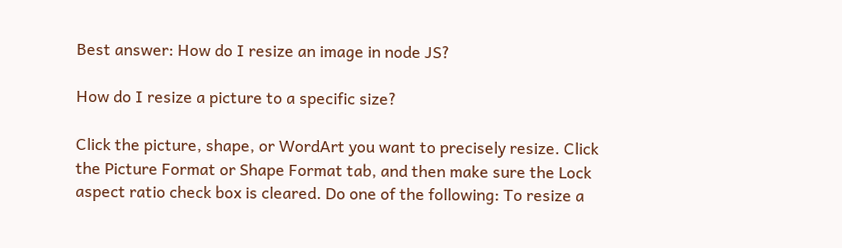Best answer: How do I resize an image in node JS?

How do I resize a picture to a specific size?

Click the picture, shape, or WordArt you want to precisely resize. Click the Picture Format or Shape Format tab, and then make sure the Lock aspect ratio check box is cleared. Do one of the following: To resize a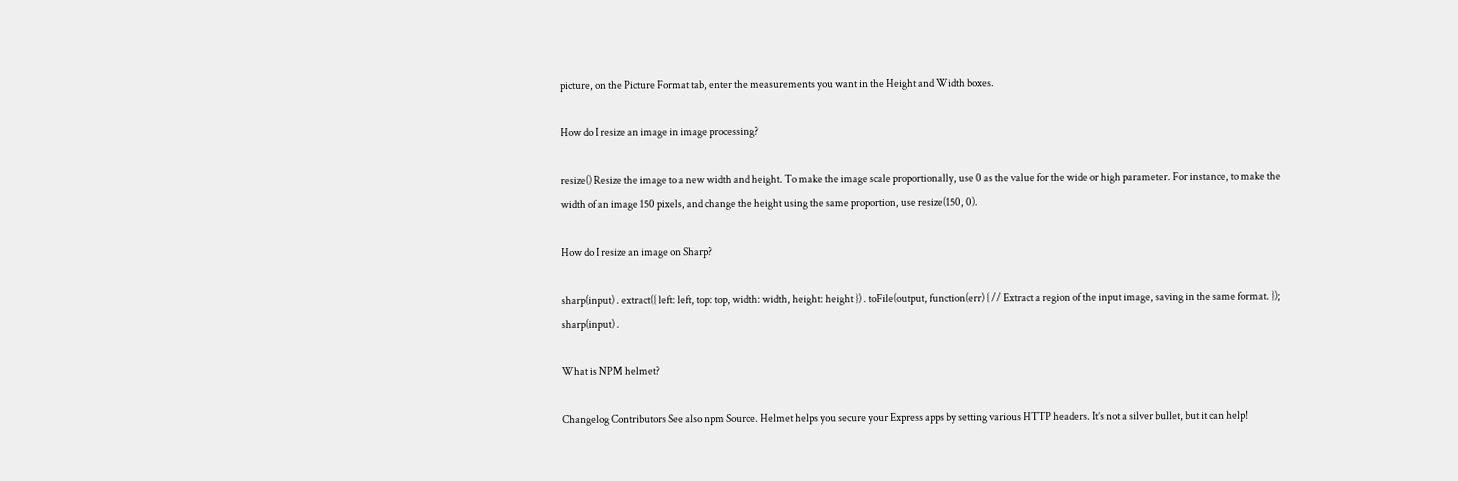picture, on the Picture Format tab, enter the measurements you want in the Height and Width boxes.

How do I resize an image in image processing?

resize() Resize the image to a new width and height. To make the image scale proportionally, use 0 as the value for the wide or high parameter. For instance, to make the width of an image 150 pixels, and change the height using the same proportion, use resize(150, 0).

How do I resize an image on Sharp?

sharp(input) . extract({ left: left, top: top, width: width, height: height }) . toFile(output, function(err) { // Extract a region of the input image, saving in the same format. }); sharp(input) .

What is NPM helmet?

Changelog Contributors See also npm Source. Helmet helps you secure your Express apps by setting various HTTP headers. It’s not a silver bullet, but it can help!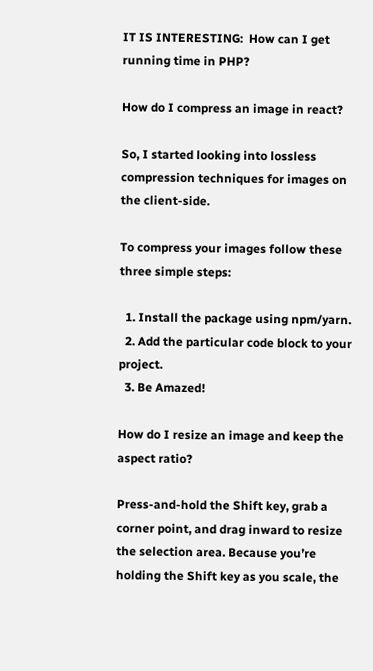IT IS INTERESTING:  How can I get running time in PHP?

How do I compress an image in react?

So, I started looking into lossless compression techniques for images on the client-side.

To compress your images follow these three simple steps:

  1. Install the package using npm/yarn.
  2. Add the particular code block to your project.
  3. Be Amazed!

How do I resize an image and keep the aspect ratio?

Press-and-hold the Shift key, grab a corner point, and drag inward to resize the selection area. Because you’re holding the Shift key as you scale, the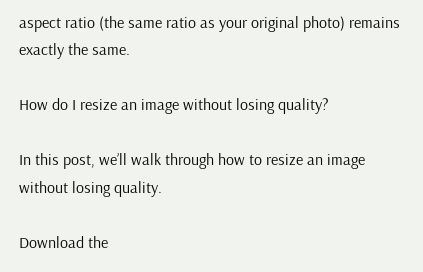aspect ratio (the same ratio as your original photo) remains exactly the same.

How do I resize an image without losing quality?

In this post, we’ll walk through how to resize an image without losing quality.

Download the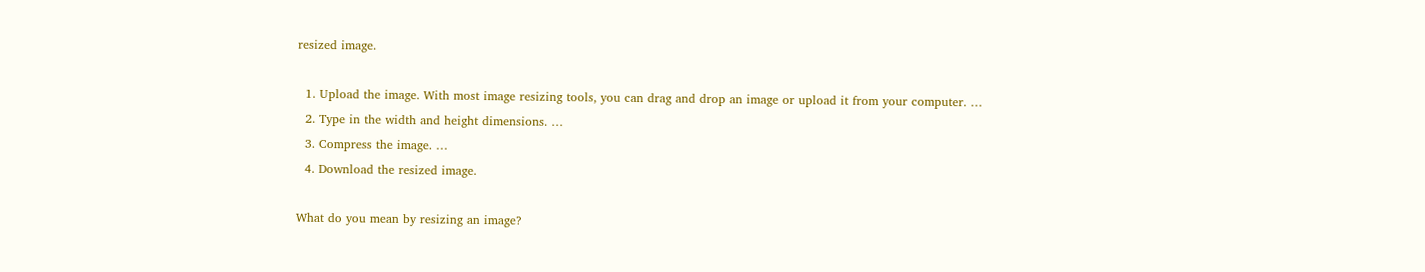resized image.

  1. Upload the image. With most image resizing tools, you can drag and drop an image or upload it from your computer. …
  2. Type in the width and height dimensions. …
  3. Compress the image. …
  4. Download the resized image.

What do you mean by resizing an image?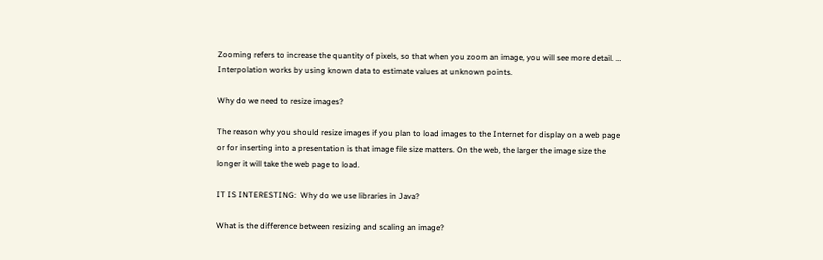Zooming refers to increase the quantity of pixels, so that when you zoom an image, you will see more detail. … Interpolation works by using known data to estimate values at unknown points.

Why do we need to resize images?

The reason why you should resize images if you plan to load images to the Internet for display on a web page or for inserting into a presentation is that image file size matters. On the web, the larger the image size the longer it will take the web page to load.

IT IS INTERESTING:  Why do we use libraries in Java?

What is the difference between resizing and scaling an image?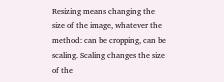Resizing means changing the size of the image, whatever the method: can be cropping, can be scaling. Scaling changes the size of the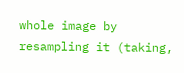whole image by resampling it (taking,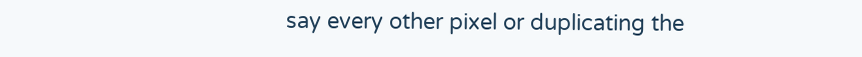say every other pixel or duplicating the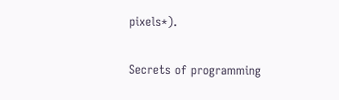pixels*).

Secrets of programming